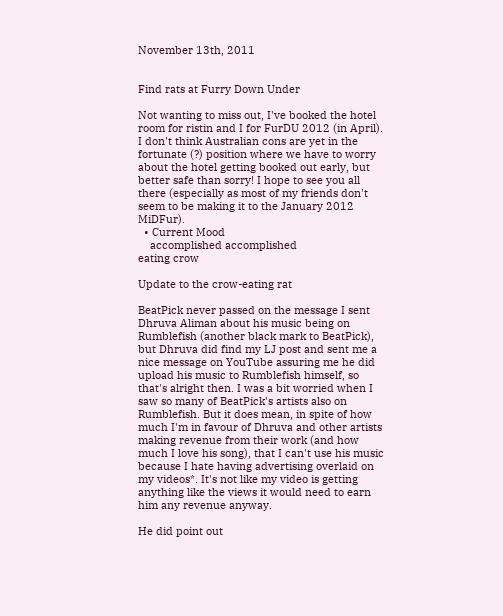November 13th, 2011


Find rats at Furry Down Under

Not wanting to miss out, I've booked the hotel room for ristin and I for FurDU 2012 (in April). I don't think Australian cons are yet in the fortunate (?) position where we have to worry about the hotel getting booked out early, but better safe than sorry! I hope to see you all there (especially as most of my friends don't seem to be making it to the January 2012 MiDFur).
  • Current Mood
    accomplished accomplished
eating crow

Update to the crow-eating rat

BeatPick never passed on the message I sent Dhruva Aliman about his music being on Rumblefish (another black mark to BeatPick), but Dhruva did find my LJ post and sent me a nice message on YouTube assuring me he did upload his music to Rumblefish himself, so that's alright then. I was a bit worried when I saw so many of BeatPick's artists also on Rumblefish. But it does mean, in spite of how much I'm in favour of Dhruva and other artists making revenue from their work (and how much I love his song), that I can't use his music because I hate having advertising overlaid on my videos*. It's not like my video is getting anything like the views it would need to earn him any revenue anyway.

He did point out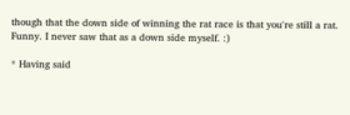though that the down side of winning the rat race is that you're still a rat. Funny. I never saw that as a down side myself. :)

* Having said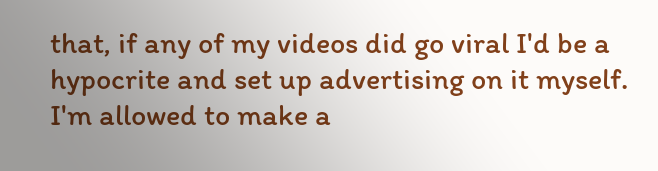that, if any of my videos did go viral I'd be a hypocrite and set up advertising on it myself. I'm allowed to make a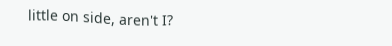little on side, aren't I?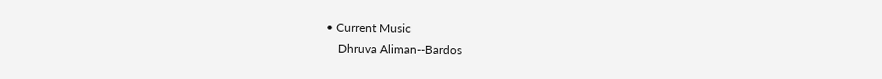• Current Music
    Dhruva Aliman--Bardos